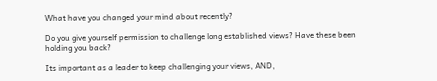What have you changed your mind about recently?

Do you give yourself permission to challenge long established views? Have these been holding you back?

Its important as a leader to keep challenging your views, AND,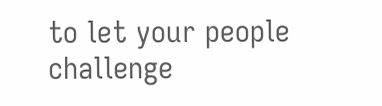to let your people challenge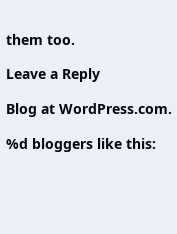them too.

Leave a Reply

Blog at WordPress.com.

%d bloggers like this: